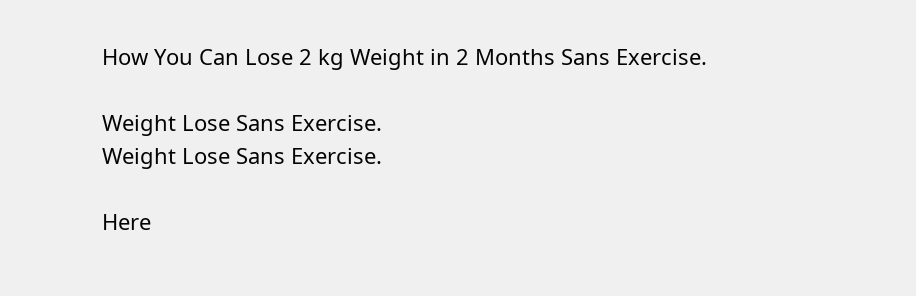How You Can Lose 2 kg Weight in 2 Months Sans Exercise.

Weight Lose Sans Exercise.
Weight Lose Sans Exercise.

Here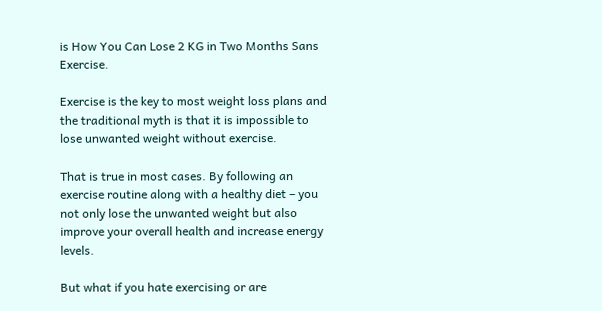is How You Can Lose 2 KG in Two Months Sans Exercise.

Exercise is the key to most weight loss plans and the traditional myth is that it is impossible to lose unwanted weight without exercise.

That is true in most cases. By following an exercise routine along with a healthy diet – you not only lose the unwanted weight but also improve your overall health and increase energy levels.

But what if you hate exercising or are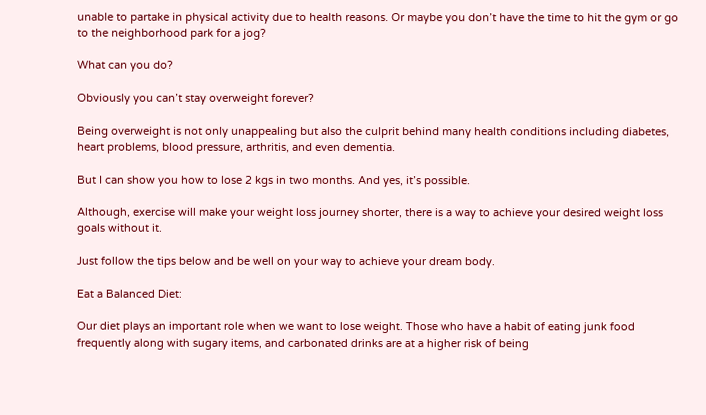unable to partake in physical activity due to health reasons. Or maybe you don’t have the time to hit the gym or go to the neighborhood park for a jog?

What can you do?

Obviously you can’t stay overweight forever?

Being overweight is not only unappealing but also the culprit behind many health conditions including diabetes, heart problems, blood pressure, arthritis, and even dementia.

But I can show you how to lose 2 kgs in two months. And yes, it’s possible.

Although, exercise will make your weight loss journey shorter, there is a way to achieve your desired weight loss goals without it.

Just follow the tips below and be well on your way to achieve your dream body.

Eat a Balanced Diet:

Our diet plays an important role when we want to lose weight. Those who have a habit of eating junk food frequently along with sugary items, and carbonated drinks are at a higher risk of being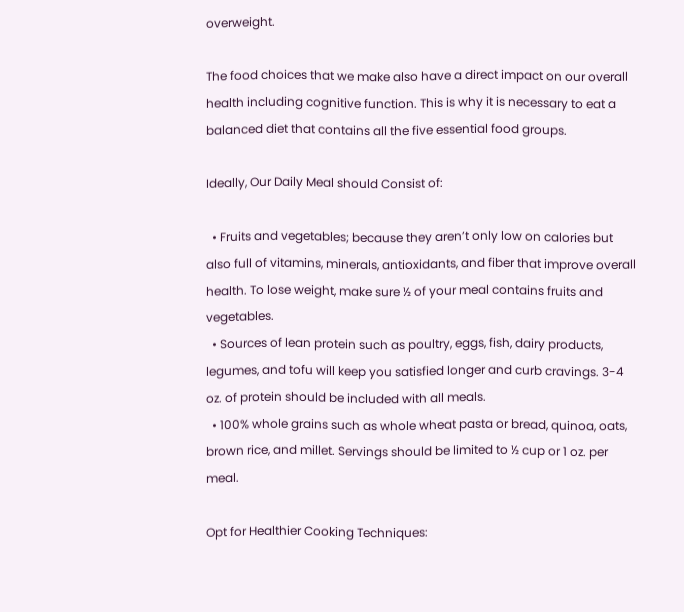overweight.

The food choices that we make also have a direct impact on our overall health including cognitive function. This is why it is necessary to eat a balanced diet that contains all the five essential food groups.

Ideally, Our Daily Meal should Consist of:

  • Fruits and vegetables; because they aren’t only low on calories but also full of vitamins, minerals, antioxidants, and fiber that improve overall health. To lose weight, make sure ½ of your meal contains fruits and vegetables.
  • Sources of lean protein such as poultry, eggs, fish, dairy products, legumes, and tofu will keep you satisfied longer and curb cravings. 3-4 oz. of protein should be included with all meals.
  • 100% whole grains such as whole wheat pasta or bread, quinoa, oats, brown rice, and millet. Servings should be limited to ½ cup or 1 oz. per meal.

Opt for Healthier Cooking Techniques: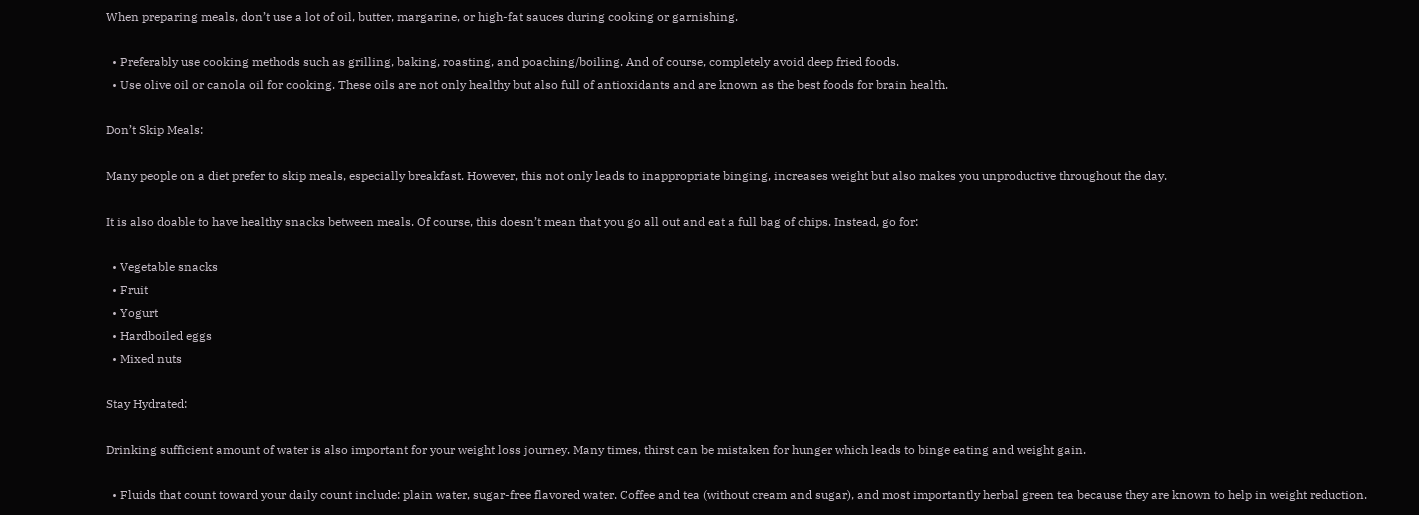When preparing meals, don’t use a lot of oil, butter, margarine, or high-fat sauces during cooking or garnishing.

  • Preferably use cooking methods such as grilling, baking, roasting, and poaching/boiling. And of course, completely avoid deep fried foods.
  • Use olive oil or canola oil for cooking. These oils are not only healthy but also full of antioxidants and are known as the best foods for brain health.

Don’t Skip Meals:

Many people on a diet prefer to skip meals, especially breakfast. However, this not only leads to inappropriate binging, increases weight but also makes you unproductive throughout the day.

It is also doable to have healthy snacks between meals. Of course, this doesn’t mean that you go all out and eat a full bag of chips. Instead, go for:

  • Vegetable snacks
  • Fruit
  • Yogurt
  • Hardboiled eggs
  • Mixed nuts

Stay Hydrated:

Drinking sufficient amount of water is also important for your weight loss journey. Many times, thirst can be mistaken for hunger which leads to binge eating and weight gain.

  • Fluids that count toward your daily count include: plain water, sugar-free flavored water. Coffee and tea (without cream and sugar), and most importantly herbal green tea because they are known to help in weight reduction.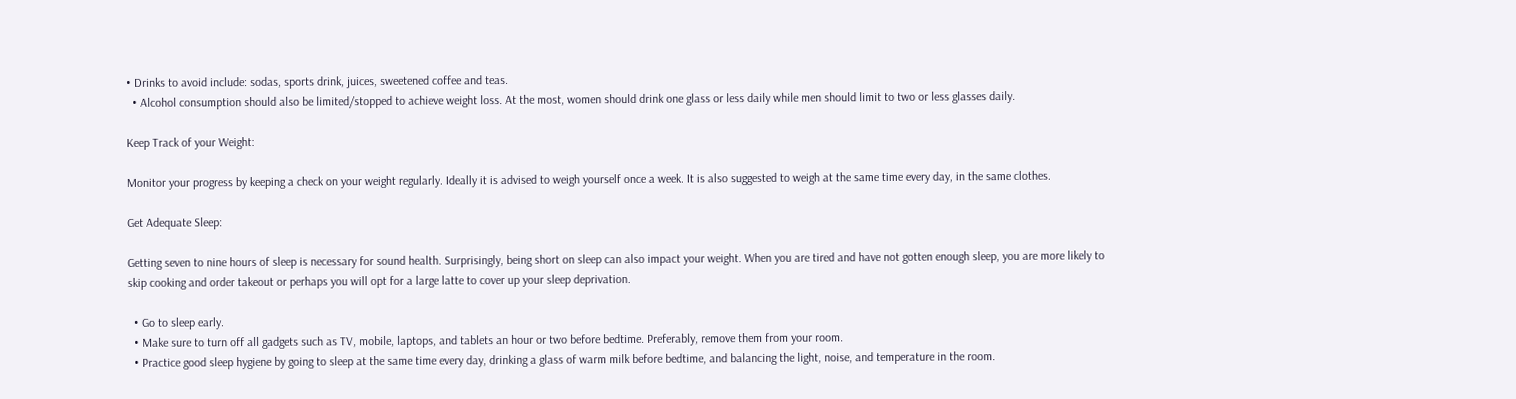• Drinks to avoid include: sodas, sports drink, juices, sweetened coffee and teas.
  • Alcohol consumption should also be limited/stopped to achieve weight loss. At the most, women should drink one glass or less daily while men should limit to two or less glasses daily.

Keep Track of your Weight:

Monitor your progress by keeping a check on your weight regularly. Ideally it is advised to weigh yourself once a week. It is also suggested to weigh at the same time every day, in the same clothes.

Get Adequate Sleep:

Getting seven to nine hours of sleep is necessary for sound health. Surprisingly, being short on sleep can also impact your weight. When you are tired and have not gotten enough sleep, you are more likely to skip cooking and order takeout or perhaps you will opt for a large latte to cover up your sleep deprivation.

  • Go to sleep early.
  • Make sure to turn off all gadgets such as TV, mobile, laptops, and tablets an hour or two before bedtime. Preferably, remove them from your room.
  • Practice good sleep hygiene by going to sleep at the same time every day, drinking a glass of warm milk before bedtime, and balancing the light, noise, and temperature in the room.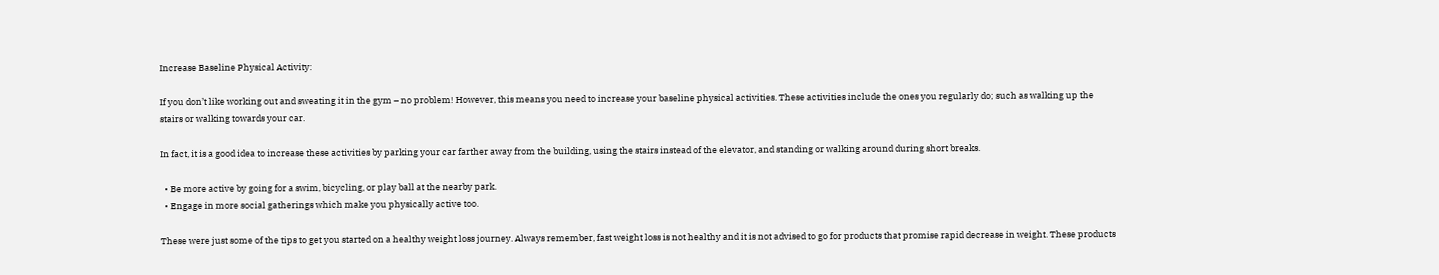Increase Baseline Physical Activity:

If you don’t like working out and sweating it in the gym – no problem! However, this means you need to increase your baseline physical activities. These activities include the ones you regularly do; such as walking up the stairs or walking towards your car.

In fact, it is a good idea to increase these activities by parking your car farther away from the building, using the stairs instead of the elevator, and standing or walking around during short breaks.

  • Be more active by going for a swim, bicycling, or play ball at the nearby park.
  • Engage in more social gatherings which make you physically active too.

These were just some of the tips to get you started on a healthy weight loss journey. Always remember, fast weight loss is not healthy and it is not advised to go for products that promise rapid decrease in weight. These products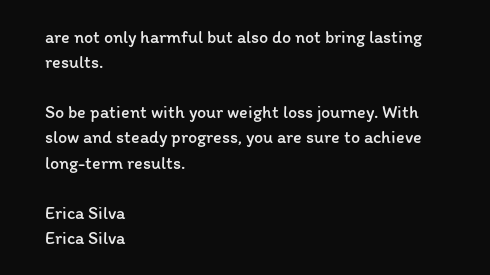are not only harmful but also do not bring lasting results.

So be patient with your weight loss journey. With slow and steady progress, you are sure to achieve long-term results.

Erica Silva
Erica Silva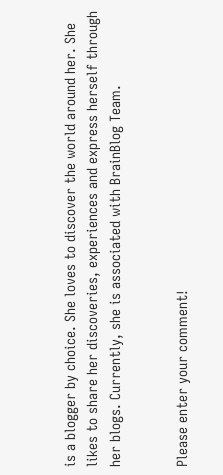is a blogger by choice. She loves to discover the world around her. She likes to share her discoveries, experiences and express herself through her blogs. Currently, she is associated with BrainBlog Team.


Please enter your comment!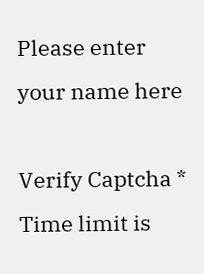Please enter your name here

Verify Captcha * Time limit is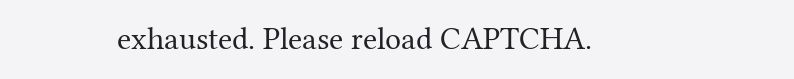exhausted. Please reload CAPTCHA.